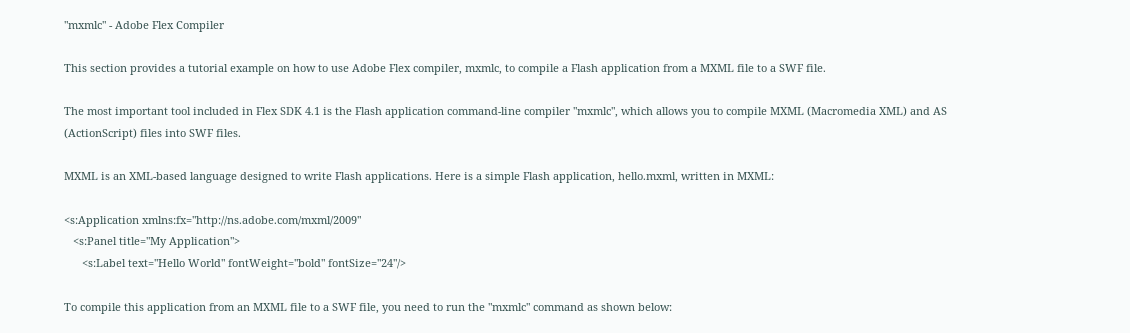"mxmlc" - Adobe Flex Compiler

This section provides a tutorial example on how to use Adobe Flex compiler, mxmlc, to compile a Flash application from a MXML file to a SWF file.

The most important tool included in Flex SDK 4.1 is the Flash application command-line compiler "mxmlc", which allows you to compile MXML (Macromedia XML) and AS (ActionScript) files into SWF files.

MXML is an XML-based language designed to write Flash applications. Here is a simple Flash application, hello.mxml, written in MXML:

<s:Application xmlns:fx="http://ns.adobe.com/mxml/2009"
   <s:Panel title="My Application">
      <s:Label text="Hello World" fontWeight="bold" fontSize="24"/>

To compile this application from an MXML file to a SWF file, you need to run the "mxmlc" command as shown below: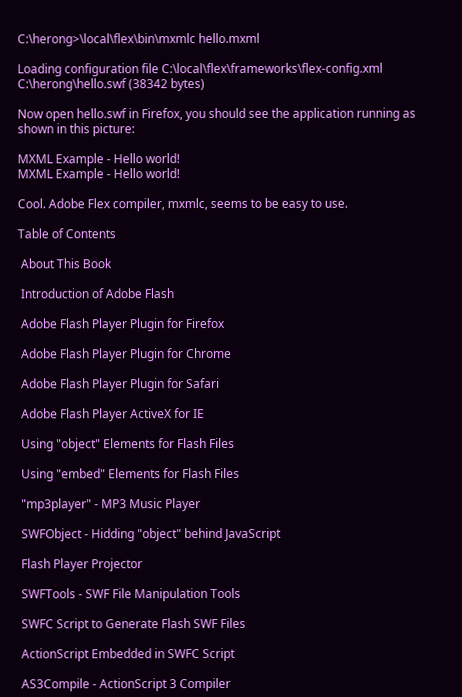C:\herong>\local\flex\bin\mxmlc hello.mxml

Loading configuration file C:\local\flex\frameworks\flex-config.xml
C:\herong\hello.swf (38342 bytes)

Now open hello.swf in Firefox, you should see the application running as shown in this picture:

MXML Example - Hello world!
MXML Example - Hello world!

Cool. Adobe Flex compiler, mxmlc, seems to be easy to use.

Table of Contents

 About This Book

 Introduction of Adobe Flash

 Adobe Flash Player Plugin for Firefox

 Adobe Flash Player Plugin for Chrome

 Adobe Flash Player Plugin for Safari

 Adobe Flash Player ActiveX for IE

 Using "object" Elements for Flash Files

 Using "embed" Elements for Flash Files

 "mp3player" - MP3 Music Player

 SWFObject - Hidding "object" behind JavaScript

 Flash Player Projector

 SWFTools - SWF File Manipulation Tools

 SWFC Script to Generate Flash SWF Files

 ActionScript Embedded in SWFC Script

 AS3Compile - ActionScript 3 Compiler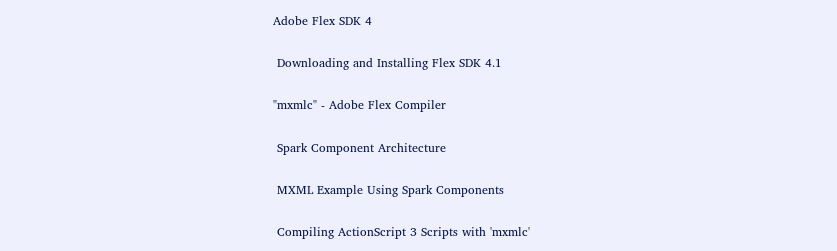Adobe Flex SDK 4

 Downloading and Installing Flex SDK 4.1

"mxmlc" - Adobe Flex Compiler

 Spark Component Architecture

 MXML Example Using Spark Components

 Compiling ActionScript 3 Scripts with 'mxmlc'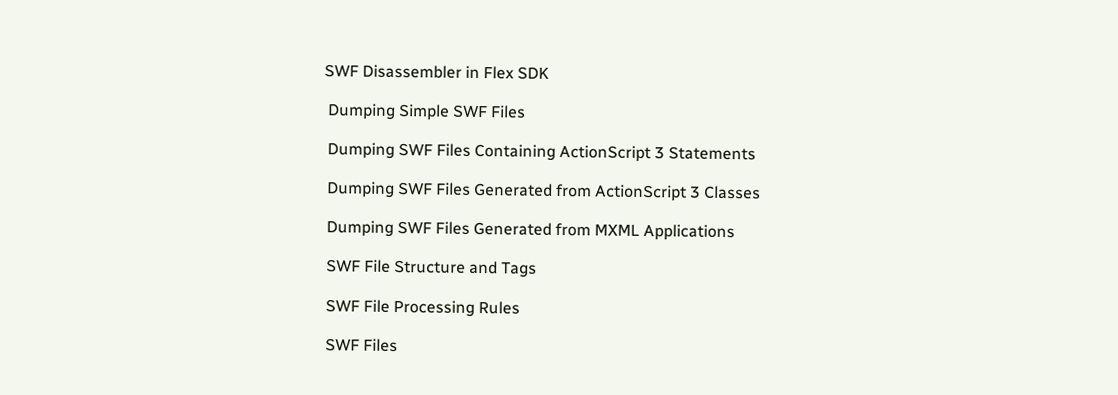SWF Disassembler in Flex SDK

 Dumping Simple SWF Files

 Dumping SWF Files Containing ActionScript 3 Statements

 Dumping SWF Files Generated from ActionScript 3 Classes

 Dumping SWF Files Generated from MXML Applications

 SWF File Structure and Tags

 SWF File Processing Rules

 SWF Files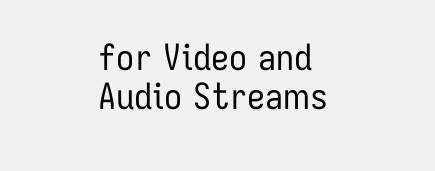for Video and Audio Streams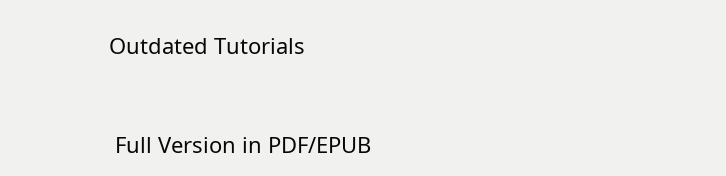Outdated Tutorials


 Full Version in PDF/EPUB